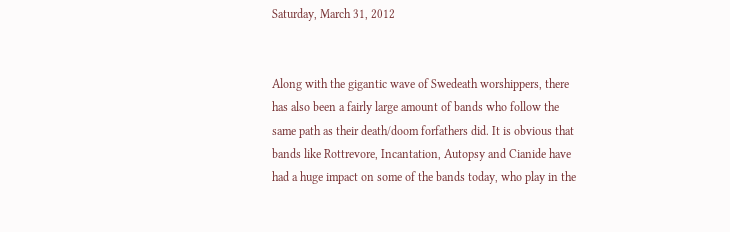Saturday, March 31, 2012


Along with the gigantic wave of Swedeath worshippers, there has also been a fairly large amount of bands who follow the same path as their death/doom forfathers did. It is obvious that bands like Rottrevore, Incantation, Autopsy and Cianide have had a huge impact on some of the bands today, who play in the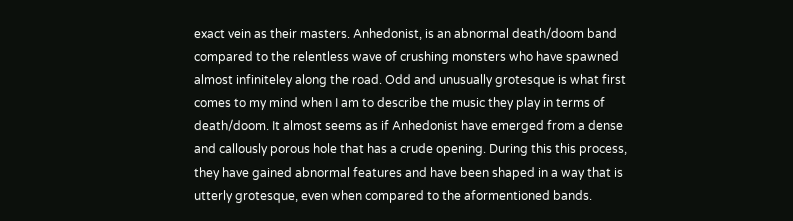exact vein as their masters. Anhedonist, is an abnormal death/doom band compared to the relentless wave of crushing monsters who have spawned almost infiniteley along the road. Odd and unusually grotesque is what first comes to my mind when I am to describe the music they play in terms of death/doom. It almost seems as if Anhedonist have emerged from a dense and callously porous hole that has a crude opening. During this this process, they have gained abnormal features and have been shaped in a way that is utterly grotesque, even when compared to the aformentioned bands.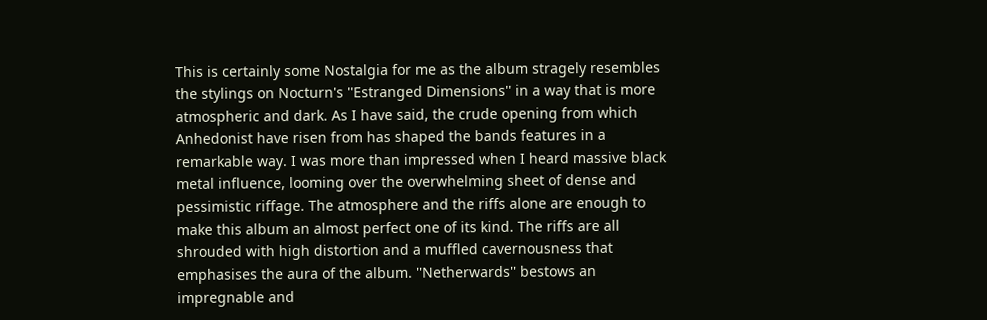This is certainly some Nostalgia for me as the album stragely resembles the stylings on Nocturn's ''Estranged Dimensions'' in a way that is more atmospheric and dark. As I have said, the crude opening from which Anhedonist have risen from has shaped the bands features in a remarkable way. I was more than impressed when I heard massive black metal influence, looming over the overwhelming sheet of dense and pessimistic riffage. The atmosphere and the riffs alone are enough to make this album an almost perfect one of its kind. The riffs are all shrouded with high distortion and a muffled cavernousness that emphasises the aura of the album. ''Netherwards'' bestows an impregnable and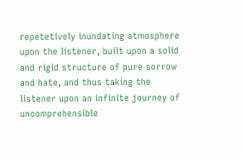repetetively inundating atmosphere upon the listener, built upon a solid and rigid structure of pure sorrow and hate, and thus taking the listener upon an infinite journey of uncomprehensible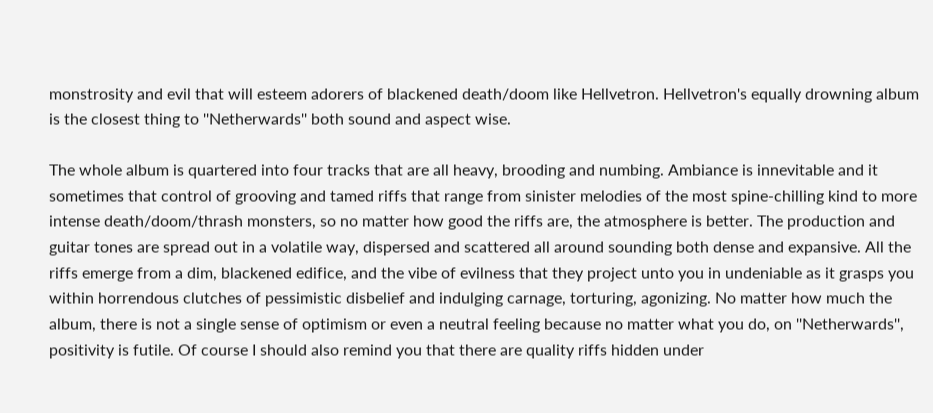monstrosity and evil that will esteem adorers of blackened death/doom like Hellvetron. Hellvetron's equally drowning album is the closest thing to ''Netherwards'' both sound and aspect wise.

The whole album is quartered into four tracks that are all heavy, brooding and numbing. Ambiance is innevitable and it sometimes that control of grooving and tamed riffs that range from sinister melodies of the most spine-chilling kind to more intense death/doom/thrash monsters, so no matter how good the riffs are, the atmosphere is better. The production and guitar tones are spread out in a volatile way, dispersed and scattered all around sounding both dense and expansive. All the riffs emerge from a dim, blackened edifice, and the vibe of evilness that they project unto you in undeniable as it grasps you within horrendous clutches of pessimistic disbelief and indulging carnage, torturing, agonizing. No matter how much the album, there is not a single sense of optimism or even a neutral feeling because no matter what you do, on ''Netherwards'', positivity is futile. Of course I should also remind you that there are quality riffs hidden under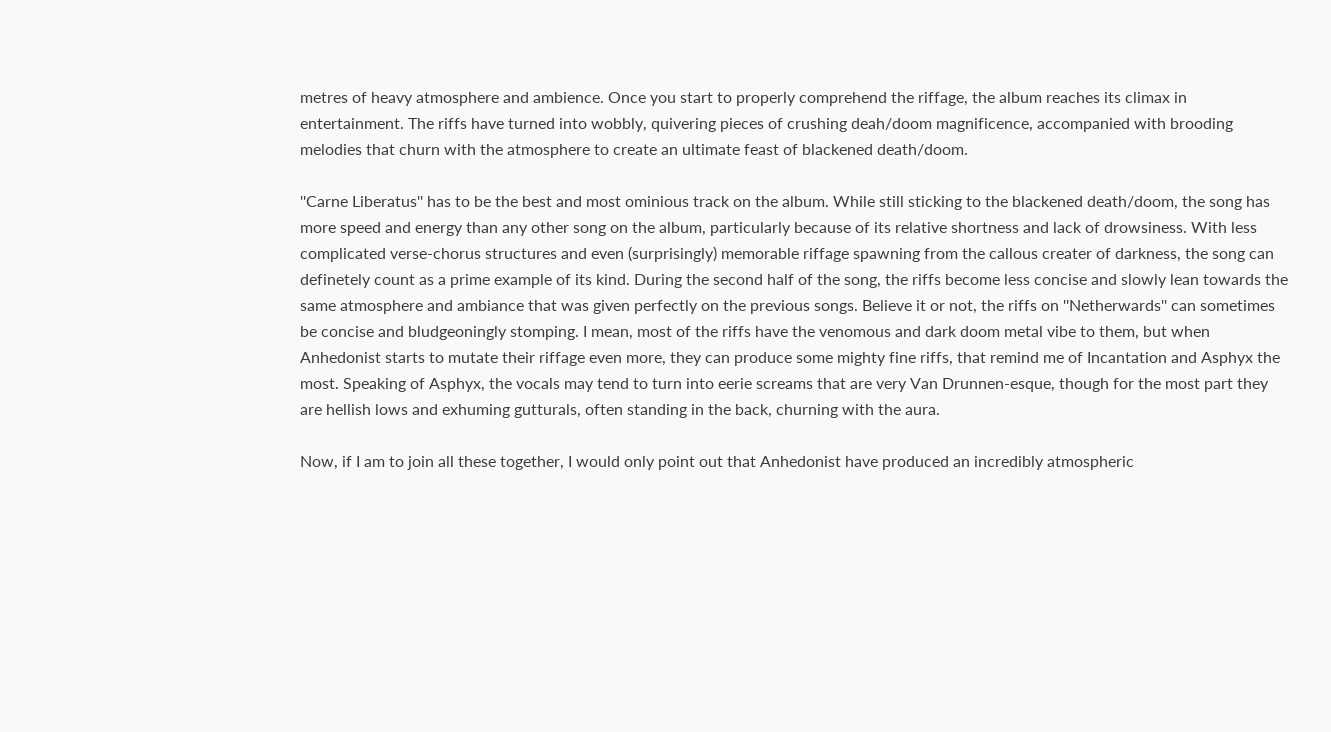metres of heavy atmosphere and ambience. Once you start to properly comprehend the riffage, the album reaches its climax in entertainment. The riffs have turned into wobbly, quivering pieces of crushing deah/doom magnificence, accompanied with brooding melodies that churn with the atmosphere to create an ultimate feast of blackened death/doom.

''Carne Liberatus'' has to be the best and most ominious track on the album. While still sticking to the blackened death/doom, the song has more speed and energy than any other song on the album, particularly because of its relative shortness and lack of drowsiness. With less complicated verse-chorus structures and even (surprisingly) memorable riffage spawning from the callous creater of darkness, the song can definetely count as a prime example of its kind. During the second half of the song, the riffs become less concise and slowly lean towards the same atmosphere and ambiance that was given perfectly on the previous songs. Believe it or not, the riffs on ''Netherwards'' can sometimes be concise and bludgeoningly stomping. I mean, most of the riffs have the venomous and dark doom metal vibe to them, but when Anhedonist starts to mutate their riffage even more, they can produce some mighty fine riffs, that remind me of Incantation and Asphyx the most. Speaking of Asphyx, the vocals may tend to turn into eerie screams that are very Van Drunnen-esque, though for the most part they are hellish lows and exhuming gutturals, often standing in the back, churning with the aura.

Now, if I am to join all these together, I would only point out that Anhedonist have produced an incredibly atmospheric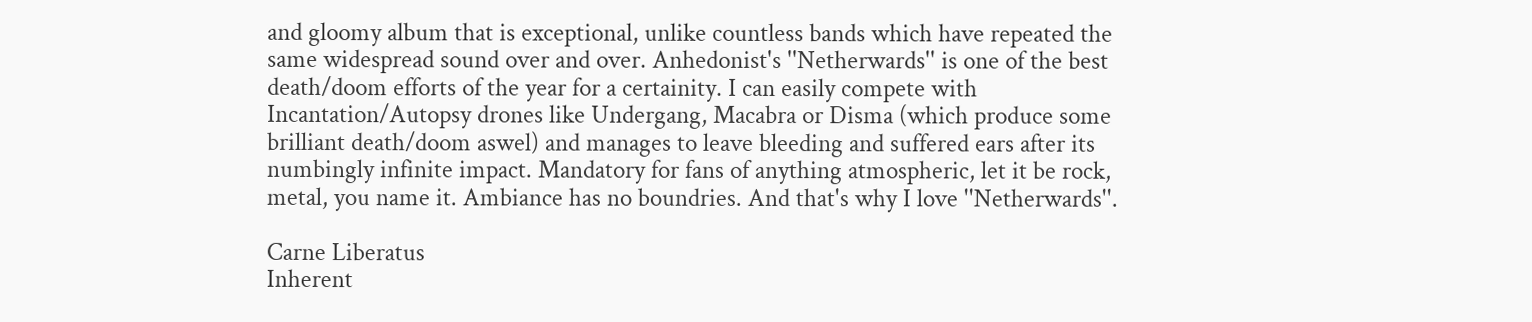and gloomy album that is exceptional, unlike countless bands which have repeated the same widespread sound over and over. Anhedonist's ''Netherwards'' is one of the best death/doom efforts of the year for a certainity. I can easily compete with Incantation/Autopsy drones like Undergang, Macabra or Disma (which produce some brilliant death/doom aswel) and manages to leave bleeding and suffered ears after its numbingly infinite impact. Mandatory for fans of anything atmospheric, let it be rock, metal, you name it. Ambiance has no boundries. And that's why I love ''Netherwards''.

Carne Liberatus
Inherent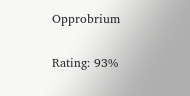Opprobrium

Rating: 93%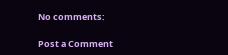No comments:

Post a Comment